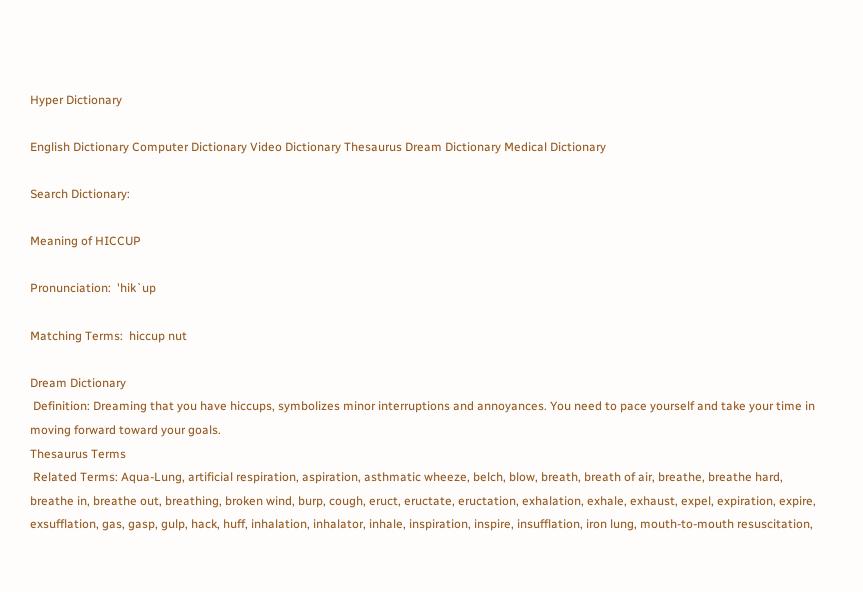Hyper Dictionary

English Dictionary Computer Dictionary Video Dictionary Thesaurus Dream Dictionary Medical Dictionary

Search Dictionary:

Meaning of HICCUP

Pronunciation:  'hik`up

Matching Terms:  hiccup nut

Dream Dictionary
 Definition: Dreaming that you have hiccups, symbolizes minor interruptions and annoyances. You need to pace yourself and take your time in moving forward toward your goals.
Thesaurus Terms
 Related Terms: Aqua-Lung, artificial respiration, aspiration, asthmatic wheeze, belch, blow, breath, breath of air, breathe, breathe hard, breathe in, breathe out, breathing, broken wind, burp, cough, eruct, eructate, eructation, exhalation, exhale, exhaust, expel, expiration, expire, exsufflation, gas, gasp, gulp, hack, huff, inhalation, inhalator, inhale, inspiration, inspire, insufflation, iron lung, mouth-to-mouth resuscitation,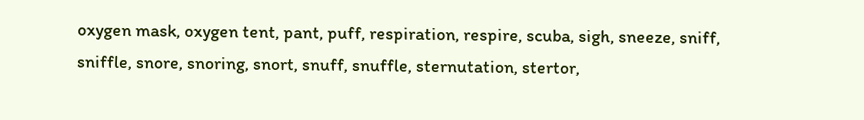oxygen mask, oxygen tent, pant, puff, respiration, respire, scuba, sigh, sneeze, sniff, sniffle, snore, snoring, snort, snuff, snuffle, sternutation, stertor,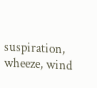suspiration, wheeze, wind